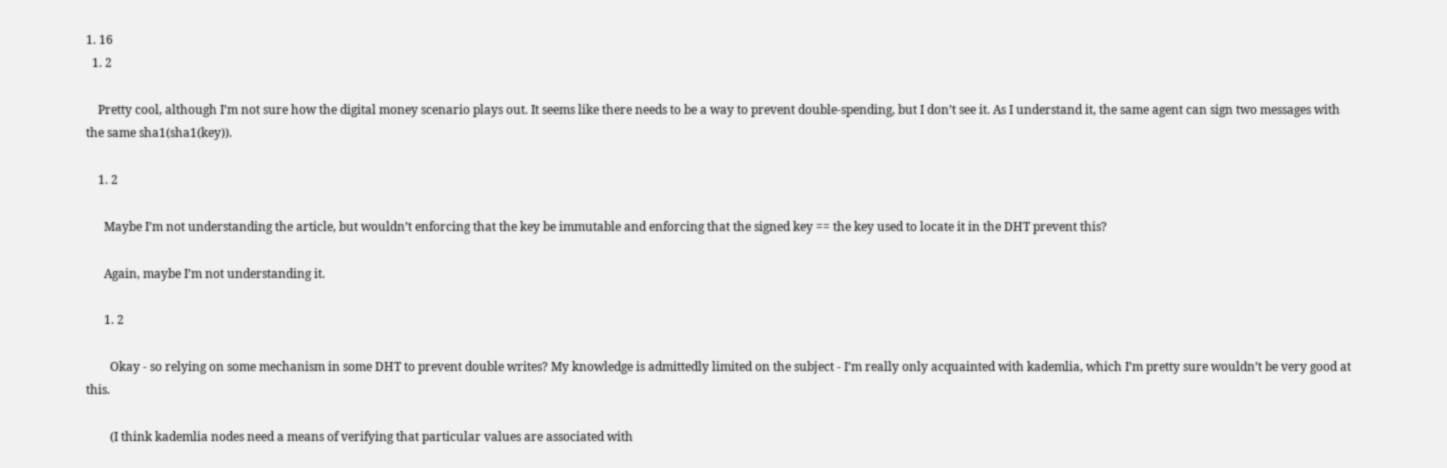1. 16
  1. 2

    Pretty cool, although I’m not sure how the digital money scenario plays out. It seems like there needs to be a way to prevent double-spending, but I don’t see it. As I understand it, the same agent can sign two messages with the same sha1(sha1(key)).

    1. 2

      Maybe I’m not understanding the article, but wouldn’t enforcing that the key be immutable and enforcing that the signed key == the key used to locate it in the DHT prevent this?

      Again, maybe I’m not understanding it.

      1. 2

        Okay - so relying on some mechanism in some DHT to prevent double writes? My knowledge is admittedly limited on the subject - I’m really only acquainted with kademlia, which I’m pretty sure wouldn’t be very good at this.

        (I think kademlia nodes need a means of verifying that particular values are associated with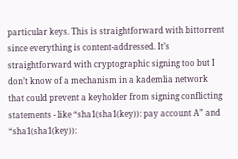particular keys. This is straightforward with bittorrent since everything is content-addressed. It’s straightforward with cryptographic signing too but I don’t know of a mechanism in a kademlia network that could prevent a keyholder from signing conflicting statements - like “sha1(sha1(key)): pay account A” and “sha1(sha1(key)):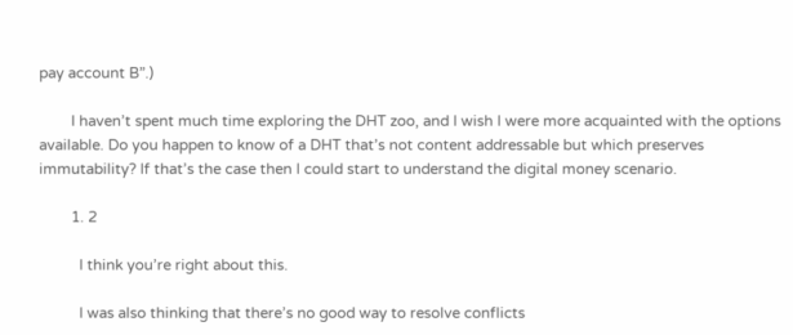pay account B”.)

        I haven’t spent much time exploring the DHT zoo, and I wish I were more acquainted with the options available. Do you happen to know of a DHT that’s not content addressable but which preserves immutability? If that’s the case then I could start to understand the digital money scenario.

        1. 2

          I think you’re right about this.

          I was also thinking that there’s no good way to resolve conflicts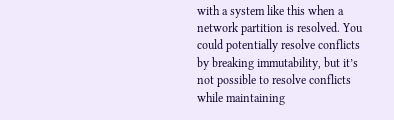with a system like this when a network partition is resolved. You could potentially resolve conflicts by breaking immutability, but it’s not possible to resolve conflicts while maintaining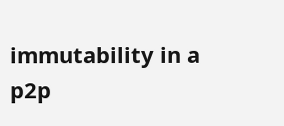immutability in a p2p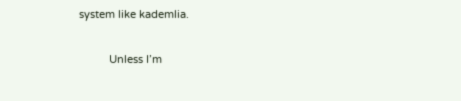system like kademlia.

          Unless I’m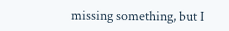missing something, but I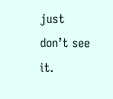just don’t see it.